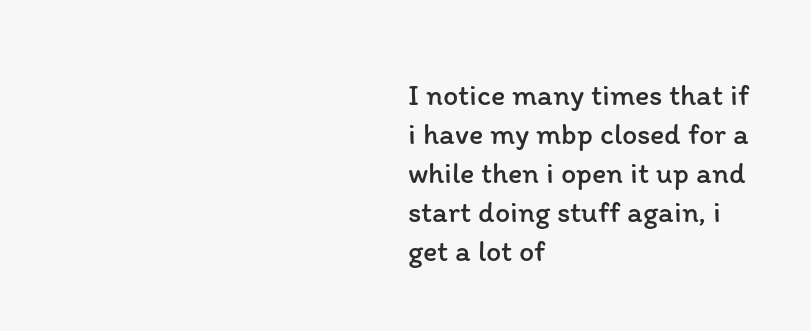I notice many times that if i have my mbp closed for a while then i open it up and start doing stuff again, i get a lot of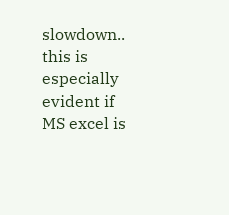slowdown.. this is especially evident if MS excel is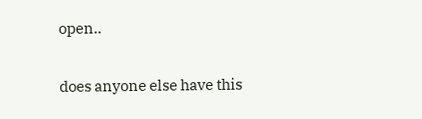open..

does anyone else have this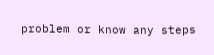problem or know any steps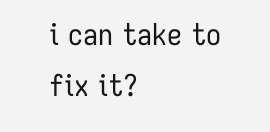i can take to fix it?